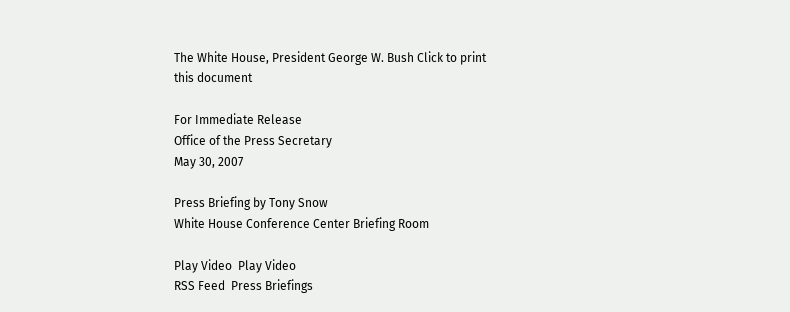The White House, President George W. Bush Click to print this document

For Immediate Release
Office of the Press Secretary
May 30, 2007

Press Briefing by Tony Snow
White House Conference Center Briefing Room

Play Video  Play Video
RSS Feed  Press Briefings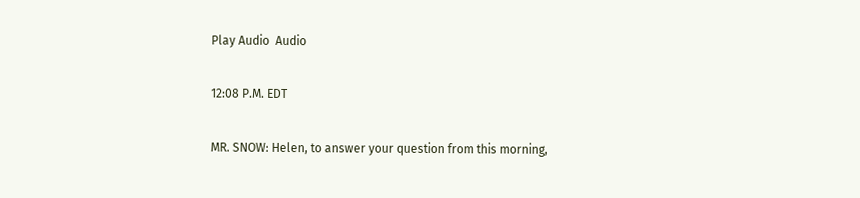Play Audio  Audio

12:08 P.M. EDT

MR. SNOW: Helen, to answer your question from this morning,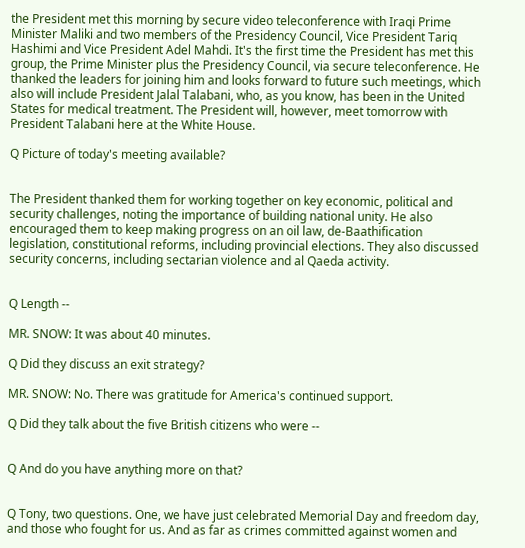the President met this morning by secure video teleconference with Iraqi Prime Minister Maliki and two members of the Presidency Council, Vice President Tariq Hashimi and Vice President Adel Mahdi. It's the first time the President has met this group, the Prime Minister plus the Presidency Council, via secure teleconference. He thanked the leaders for joining him and looks forward to future such meetings, which also will include President Jalal Talabani, who, as you know, has been in the United States for medical treatment. The President will, however, meet tomorrow with President Talabani here at the White House.

Q Picture of today's meeting available?


The President thanked them for working together on key economic, political and security challenges, noting the importance of building national unity. He also encouraged them to keep making progress on an oil law, de-Baathification legislation, constitutional reforms, including provincial elections. They also discussed security concerns, including sectarian violence and al Qaeda activity.


Q Length --

MR. SNOW: It was about 40 minutes.

Q Did they discuss an exit strategy?

MR. SNOW: No. There was gratitude for America's continued support.

Q Did they talk about the five British citizens who were --


Q And do you have anything more on that?


Q Tony, two questions. One, we have just celebrated Memorial Day and freedom day, and those who fought for us. And as far as crimes committed against women and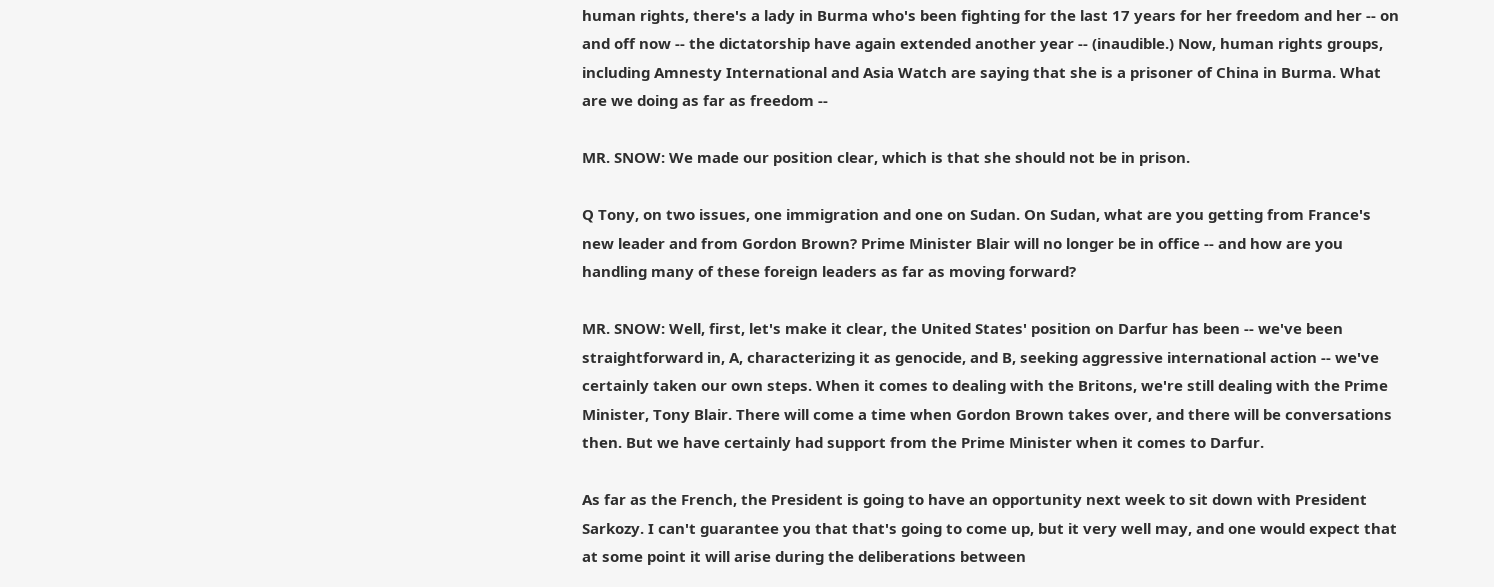human rights, there's a lady in Burma who's been fighting for the last 17 years for her freedom and her -- on and off now -- the dictatorship have again extended another year -- (inaudible.) Now, human rights groups, including Amnesty International and Asia Watch are saying that she is a prisoner of China in Burma. What are we doing as far as freedom --

MR. SNOW: We made our position clear, which is that she should not be in prison.

Q Tony, on two issues, one immigration and one on Sudan. On Sudan, what are you getting from France's new leader and from Gordon Brown? Prime Minister Blair will no longer be in office -- and how are you handling many of these foreign leaders as far as moving forward?

MR. SNOW: Well, first, let's make it clear, the United States' position on Darfur has been -- we've been straightforward in, A, characterizing it as genocide, and B, seeking aggressive international action -- we've certainly taken our own steps. When it comes to dealing with the Britons, we're still dealing with the Prime Minister, Tony Blair. There will come a time when Gordon Brown takes over, and there will be conversations then. But we have certainly had support from the Prime Minister when it comes to Darfur.

As far as the French, the President is going to have an opportunity next week to sit down with President Sarkozy. I can't guarantee you that that's going to come up, but it very well may, and one would expect that at some point it will arise during the deliberations between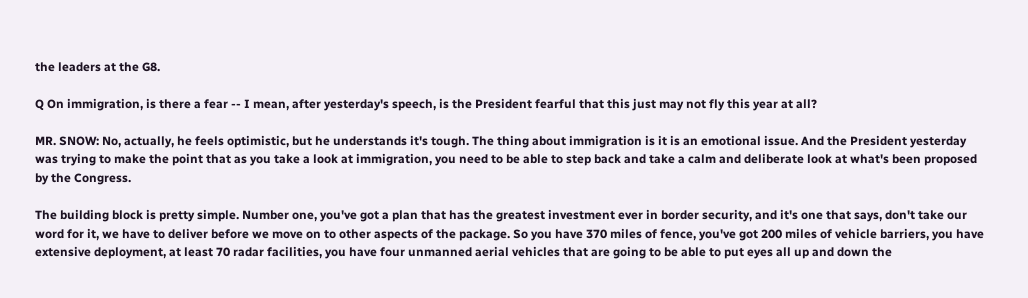the leaders at the G8.

Q On immigration, is there a fear -- I mean, after yesterday's speech, is the President fearful that this just may not fly this year at all?

MR. SNOW: No, actually, he feels optimistic, but he understands it's tough. The thing about immigration is it is an emotional issue. And the President yesterday was trying to make the point that as you take a look at immigration, you need to be able to step back and take a calm and deliberate look at what's been proposed by the Congress.

The building block is pretty simple. Number one, you've got a plan that has the greatest investment ever in border security, and it's one that says, don't take our word for it, we have to deliver before we move on to other aspects of the package. So you have 370 miles of fence, you've got 200 miles of vehicle barriers, you have extensive deployment, at least 70 radar facilities, you have four unmanned aerial vehicles that are going to be able to put eyes all up and down the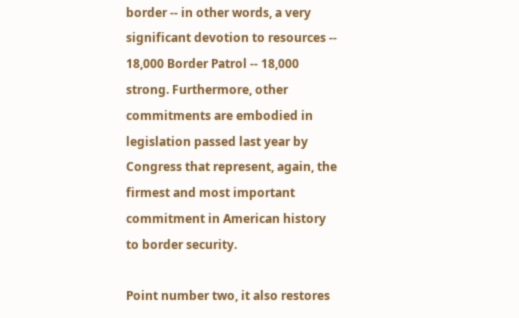border -- in other words, a very significant devotion to resources -- 18,000 Border Patrol -- 18,000 strong. Furthermore, other commitments are embodied in legislation passed last year by Congress that represent, again, the firmest and most important commitment in American history to border security.

Point number two, it also restores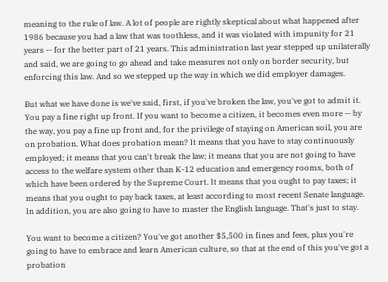meaning to the rule of law. A lot of people are rightly skeptical about what happened after 1986 because you had a law that was toothless, and it was violated with impunity for 21 years -- for the better part of 21 years. This administration last year stepped up unilaterally and said, we are going to go ahead and take measures not only on border security, but enforcing this law. And so we stepped up the way in which we did employer damages.

But what we have done is we've said, first, if you've broken the law, you've got to admit it. You pay a fine right up front. If you want to become a citizen, it becomes even more -- by the way, you pay a fine up front and, for the privilege of staying on American soil, you are on probation. What does probation mean? It means that you have to stay continuously employed; it means that you can't break the law; it means that you are not going to have access to the welfare system other than K-12 education and emergency rooms, both of which have been ordered by the Supreme Court. It means that you ought to pay taxes; it means that you ought to pay back taxes, at least according to most recent Senate language. In addition, you are also going to have to master the English language. That's just to stay.

You want to become a citizen? You've got another $5,500 in fines and fees, plus you're going to have to embrace and learn American culture, so that at the end of this you've got a probation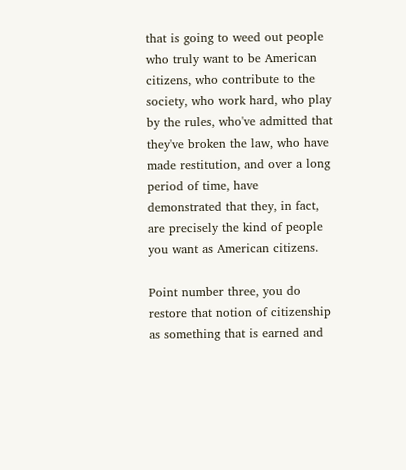that is going to weed out people who truly want to be American citizens, who contribute to the society, who work hard, who play by the rules, who've admitted that they've broken the law, who have made restitution, and over a long period of time, have demonstrated that they, in fact, are precisely the kind of people you want as American citizens.

Point number three, you do restore that notion of citizenship as something that is earned and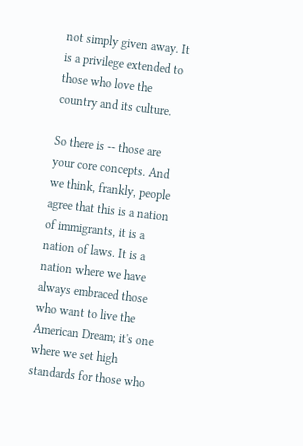not simply given away. It is a privilege extended to those who love the country and its culture.

So there is -- those are your core concepts. And we think, frankly, people agree that this is a nation of immigrants, it is a nation of laws. It is a nation where we have always embraced those who want to live the American Dream; it's one where we set high standards for those who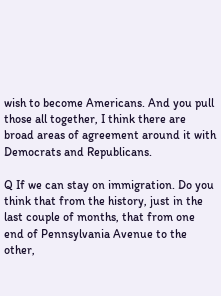wish to become Americans. And you pull those all together, I think there are broad areas of agreement around it with Democrats and Republicans.

Q If we can stay on immigration. Do you think that from the history, just in the last couple of months, that from one end of Pennsylvania Avenue to the other,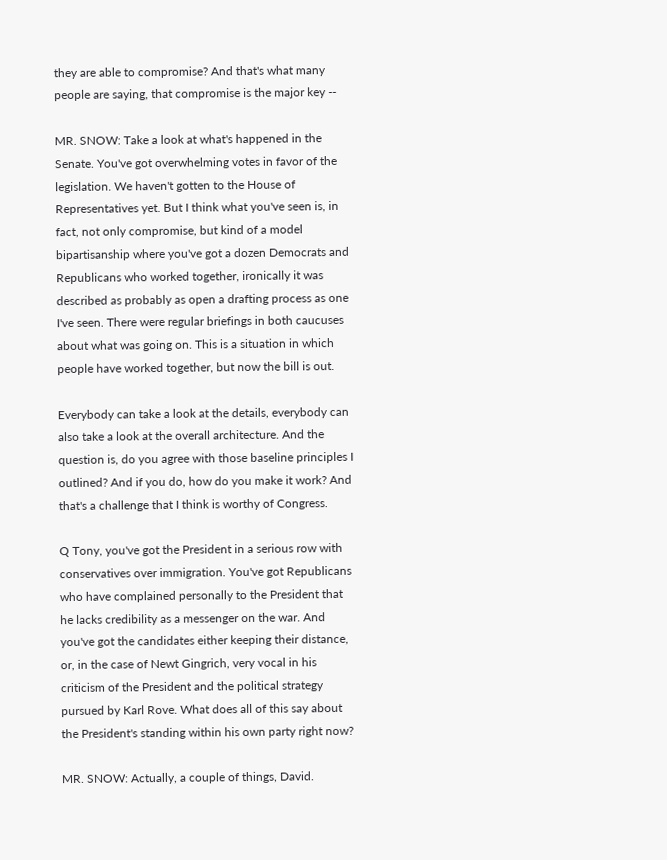they are able to compromise? And that's what many people are saying, that compromise is the major key --

MR. SNOW: Take a look at what's happened in the Senate. You've got overwhelming votes in favor of the legislation. We haven't gotten to the House of Representatives yet. But I think what you've seen is, in fact, not only compromise, but kind of a model bipartisanship where you've got a dozen Democrats and Republicans who worked together, ironically it was described as probably as open a drafting process as one I've seen. There were regular briefings in both caucuses about what was going on. This is a situation in which people have worked together, but now the bill is out.

Everybody can take a look at the details, everybody can also take a look at the overall architecture. And the question is, do you agree with those baseline principles I outlined? And if you do, how do you make it work? And that's a challenge that I think is worthy of Congress.

Q Tony, you've got the President in a serious row with conservatives over immigration. You've got Republicans who have complained personally to the President that he lacks credibility as a messenger on the war. And you've got the candidates either keeping their distance, or, in the case of Newt Gingrich, very vocal in his criticism of the President and the political strategy pursued by Karl Rove. What does all of this say about the President's standing within his own party right now?

MR. SNOW: Actually, a couple of things, David.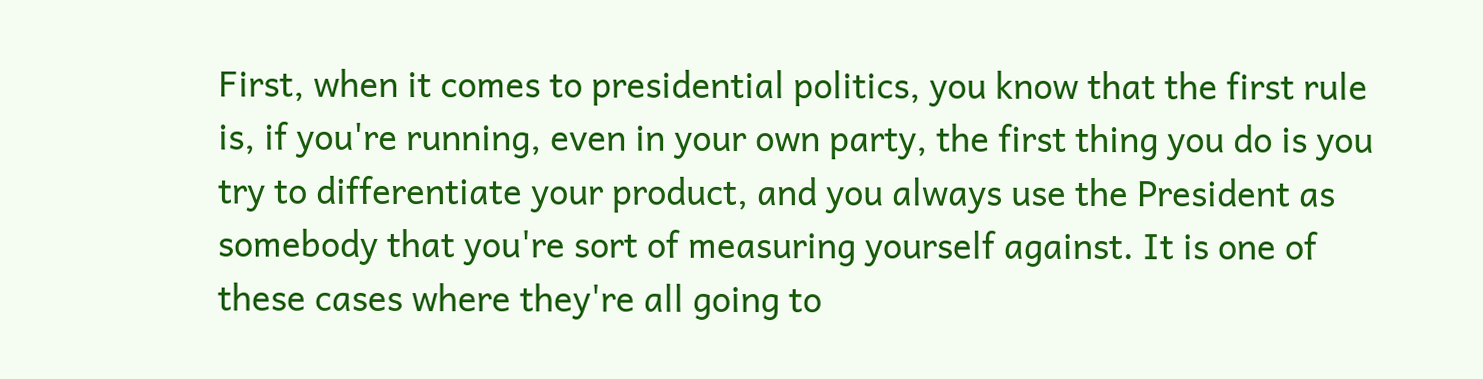First, when it comes to presidential politics, you know that the first rule is, if you're running, even in your own party, the first thing you do is you try to differentiate your product, and you always use the President as somebody that you're sort of measuring yourself against. It is one of these cases where they're all going to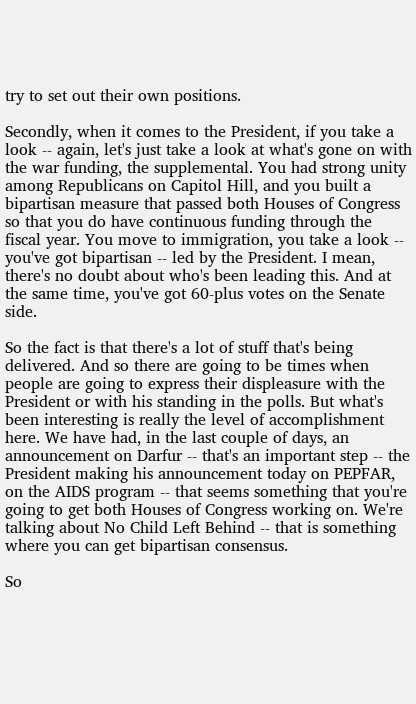try to set out their own positions.

Secondly, when it comes to the President, if you take a look -- again, let's just take a look at what's gone on with the war funding, the supplemental. You had strong unity among Republicans on Capitol Hill, and you built a bipartisan measure that passed both Houses of Congress so that you do have continuous funding through the fiscal year. You move to immigration, you take a look -- you've got bipartisan -- led by the President. I mean, there's no doubt about who's been leading this. And at the same time, you've got 60-plus votes on the Senate side.

So the fact is that there's a lot of stuff that's being delivered. And so there are going to be times when people are going to express their displeasure with the President or with his standing in the polls. But what's been interesting is really the level of accomplishment here. We have had, in the last couple of days, an announcement on Darfur -- that's an important step -- the President making his announcement today on PEPFAR, on the AIDS program -- that seems something that you're going to get both Houses of Congress working on. We're talking about No Child Left Behind -- that is something where you can get bipartisan consensus.

So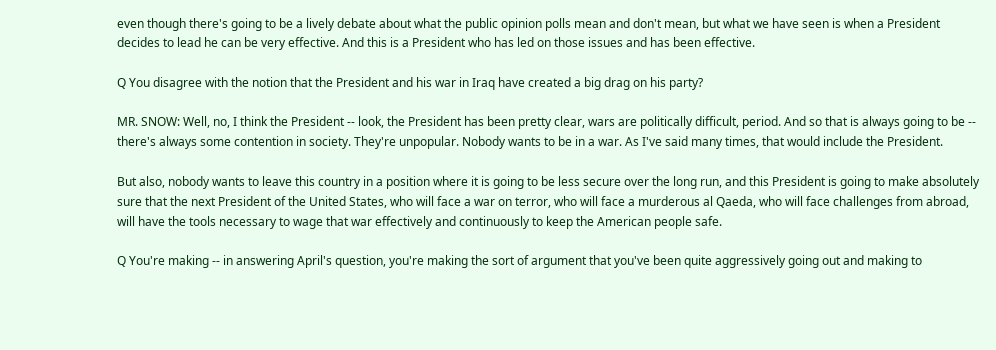even though there's going to be a lively debate about what the public opinion polls mean and don't mean, but what we have seen is when a President decides to lead he can be very effective. And this is a President who has led on those issues and has been effective.

Q You disagree with the notion that the President and his war in Iraq have created a big drag on his party?

MR. SNOW: Well, no, I think the President -- look, the President has been pretty clear, wars are politically difficult, period. And so that is always going to be -- there's always some contention in society. They're unpopular. Nobody wants to be in a war. As I've said many times, that would include the President.

But also, nobody wants to leave this country in a position where it is going to be less secure over the long run, and this President is going to make absolutely sure that the next President of the United States, who will face a war on terror, who will face a murderous al Qaeda, who will face challenges from abroad, will have the tools necessary to wage that war effectively and continuously to keep the American people safe.

Q You're making -- in answering April's question, you're making the sort of argument that you've been quite aggressively going out and making to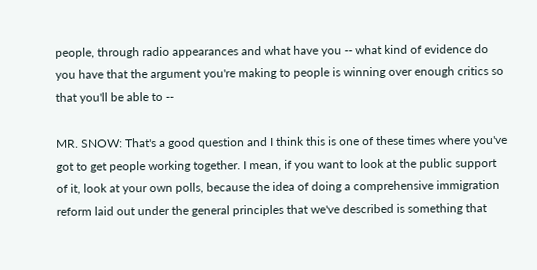people, through radio appearances and what have you -- what kind of evidence do you have that the argument you're making to people is winning over enough critics so that you'll be able to --

MR. SNOW: That's a good question and I think this is one of these times where you've got to get people working together. I mean, if you want to look at the public support of it, look at your own polls, because the idea of doing a comprehensive immigration reform laid out under the general principles that we've described is something that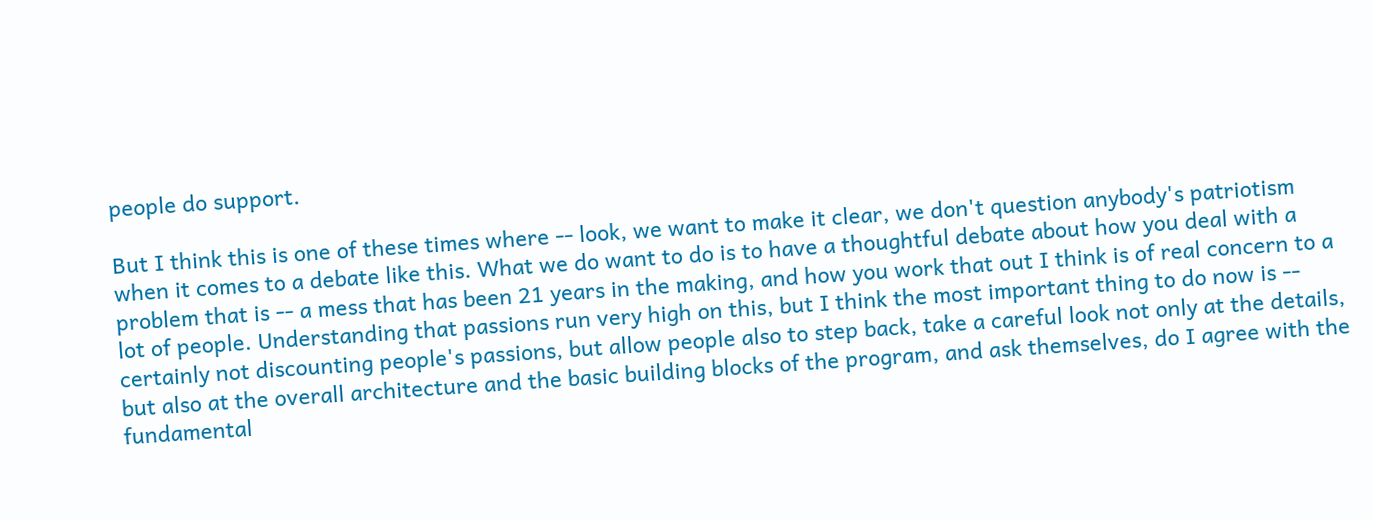people do support.

But I think this is one of these times where -- look, we want to make it clear, we don't question anybody's patriotism when it comes to a debate like this. What we do want to do is to have a thoughtful debate about how you deal with a problem that is -- a mess that has been 21 years in the making, and how you work that out I think is of real concern to a lot of people. Understanding that passions run very high on this, but I think the most important thing to do now is -- certainly not discounting people's passions, but allow people also to step back, take a careful look not only at the details, but also at the overall architecture and the basic building blocks of the program, and ask themselves, do I agree with the fundamental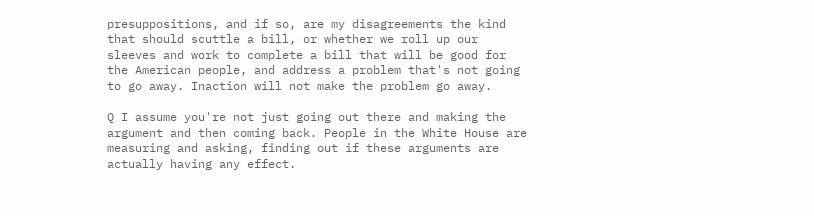presuppositions, and if so, are my disagreements the kind that should scuttle a bill, or whether we roll up our sleeves and work to complete a bill that will be good for the American people, and address a problem that's not going to go away. Inaction will not make the problem go away.

Q I assume you're not just going out there and making the argument and then coming back. People in the White House are measuring and asking, finding out if these arguments are actually having any effect.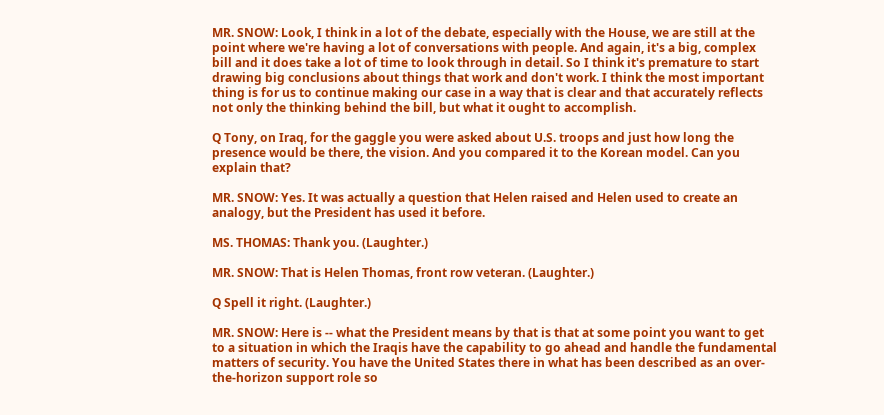MR. SNOW: Look, I think in a lot of the debate, especially with the House, we are still at the point where we're having a lot of conversations with people. And again, it's a big, complex bill and it does take a lot of time to look through in detail. So I think it's premature to start drawing big conclusions about things that work and don't work. I think the most important thing is for us to continue making our case in a way that is clear and that accurately reflects not only the thinking behind the bill, but what it ought to accomplish.

Q Tony, on Iraq, for the gaggle you were asked about U.S. troops and just how long the presence would be there, the vision. And you compared it to the Korean model. Can you explain that?

MR. SNOW: Yes. It was actually a question that Helen raised and Helen used to create an analogy, but the President has used it before.

MS. THOMAS: Thank you. (Laughter.)

MR. SNOW: That is Helen Thomas, front row veteran. (Laughter.)

Q Spell it right. (Laughter.)

MR. SNOW: Here is -- what the President means by that is that at some point you want to get to a situation in which the Iraqis have the capability to go ahead and handle the fundamental matters of security. You have the United States there in what has been described as an over-the-horizon support role so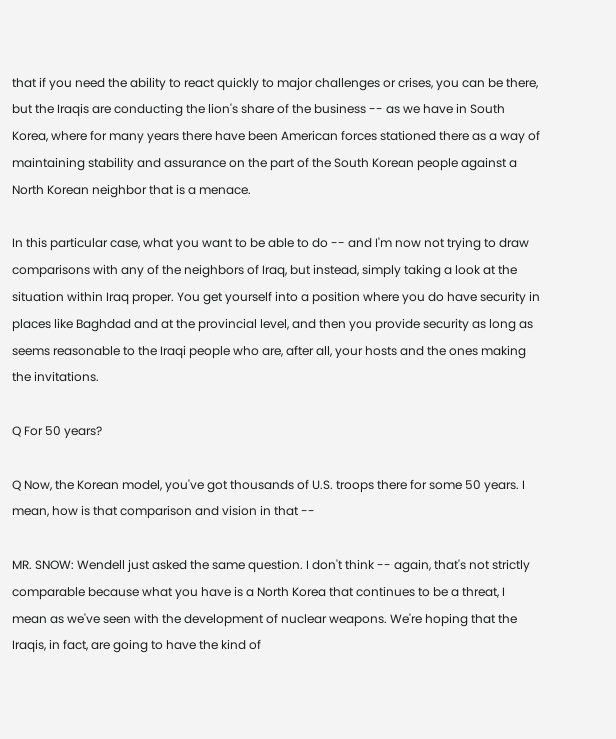that if you need the ability to react quickly to major challenges or crises, you can be there, but the Iraqis are conducting the lion's share of the business -- as we have in South Korea, where for many years there have been American forces stationed there as a way of maintaining stability and assurance on the part of the South Korean people against a North Korean neighbor that is a menace.

In this particular case, what you want to be able to do -- and I'm now not trying to draw comparisons with any of the neighbors of Iraq, but instead, simply taking a look at the situation within Iraq proper. You get yourself into a position where you do have security in places like Baghdad and at the provincial level, and then you provide security as long as seems reasonable to the Iraqi people who are, after all, your hosts and the ones making the invitations.

Q For 50 years?

Q Now, the Korean model, you've got thousands of U.S. troops there for some 50 years. I mean, how is that comparison and vision in that --

MR. SNOW: Wendell just asked the same question. I don't think -- again, that's not strictly comparable because what you have is a North Korea that continues to be a threat, I mean as we've seen with the development of nuclear weapons. We're hoping that the Iraqis, in fact, are going to have the kind of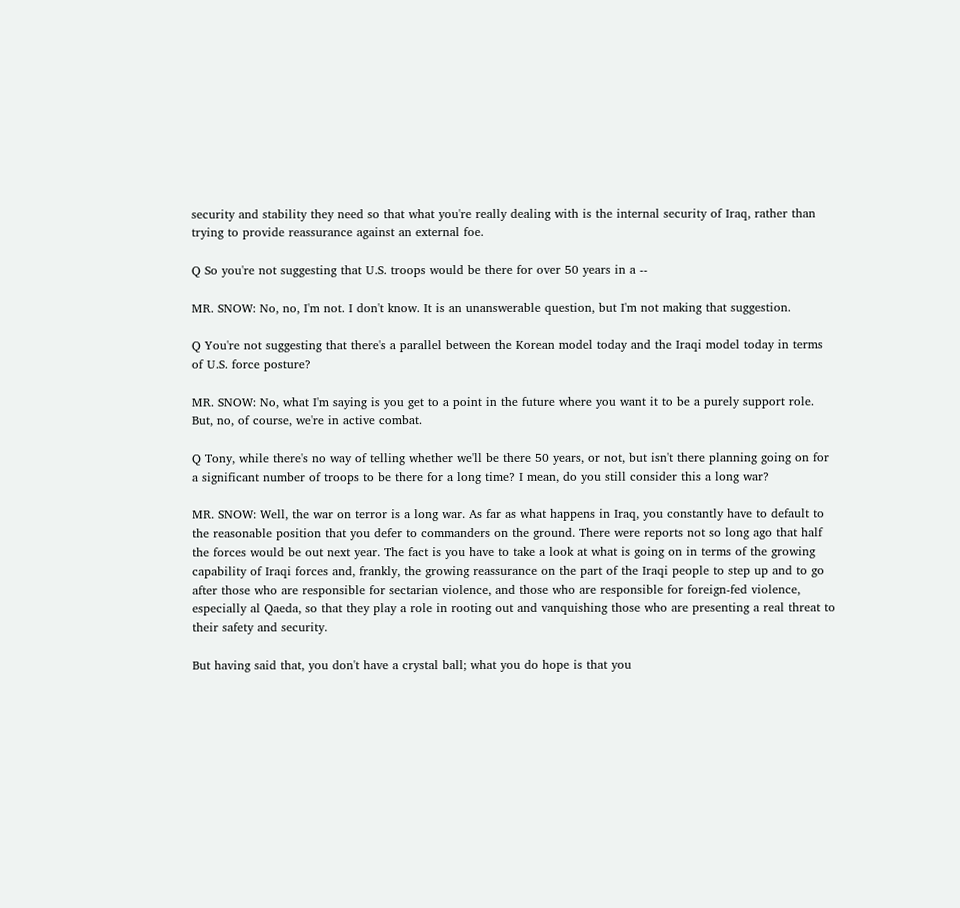security and stability they need so that what you're really dealing with is the internal security of Iraq, rather than trying to provide reassurance against an external foe.

Q So you're not suggesting that U.S. troops would be there for over 50 years in a --

MR. SNOW: No, no, I'm not. I don't know. It is an unanswerable question, but I'm not making that suggestion.

Q You're not suggesting that there's a parallel between the Korean model today and the Iraqi model today in terms of U.S. force posture?

MR. SNOW: No, what I'm saying is you get to a point in the future where you want it to be a purely support role. But, no, of course, we're in active combat.

Q Tony, while there's no way of telling whether we'll be there 50 years, or not, but isn't there planning going on for a significant number of troops to be there for a long time? I mean, do you still consider this a long war?

MR. SNOW: Well, the war on terror is a long war. As far as what happens in Iraq, you constantly have to default to the reasonable position that you defer to commanders on the ground. There were reports not so long ago that half the forces would be out next year. The fact is you have to take a look at what is going on in terms of the growing capability of Iraqi forces and, frankly, the growing reassurance on the part of the Iraqi people to step up and to go after those who are responsible for sectarian violence, and those who are responsible for foreign-fed violence, especially al Qaeda, so that they play a role in rooting out and vanquishing those who are presenting a real threat to their safety and security.

But having said that, you don't have a crystal ball; what you do hope is that you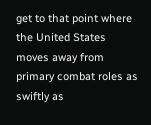get to that point where the United States moves away from primary combat roles as swiftly as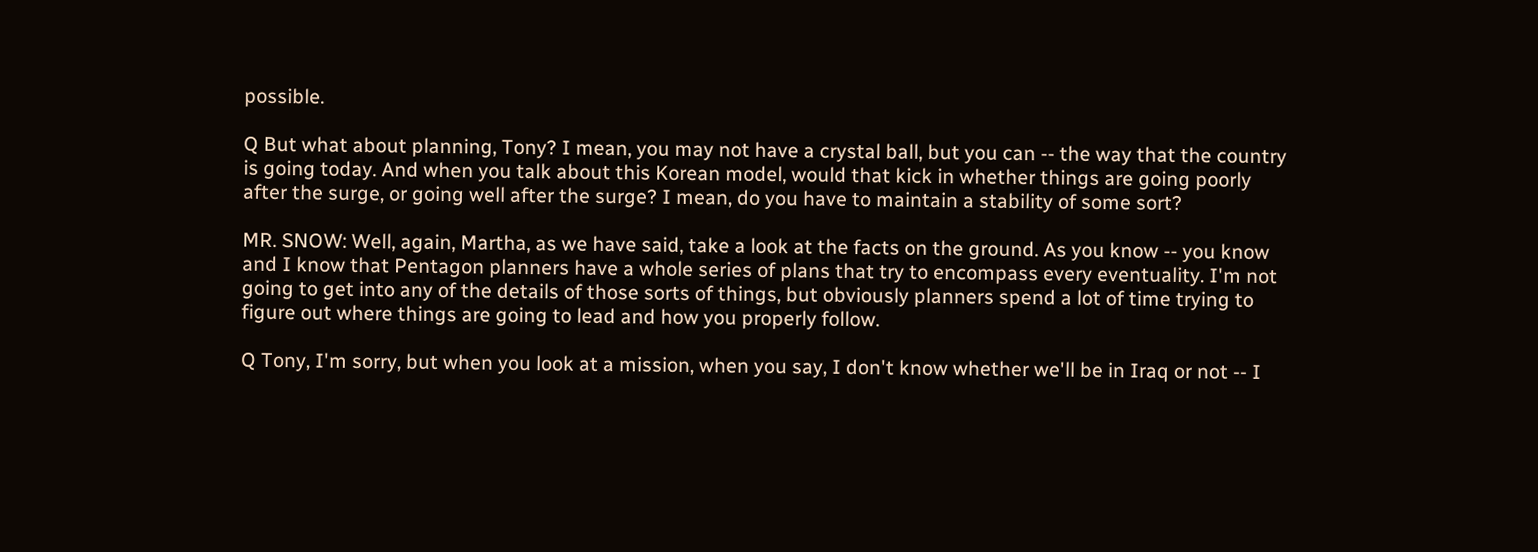possible.

Q But what about planning, Tony? I mean, you may not have a crystal ball, but you can -- the way that the country is going today. And when you talk about this Korean model, would that kick in whether things are going poorly after the surge, or going well after the surge? I mean, do you have to maintain a stability of some sort?

MR. SNOW: Well, again, Martha, as we have said, take a look at the facts on the ground. As you know -- you know and I know that Pentagon planners have a whole series of plans that try to encompass every eventuality. I'm not going to get into any of the details of those sorts of things, but obviously planners spend a lot of time trying to figure out where things are going to lead and how you properly follow.

Q Tony, I'm sorry, but when you look at a mission, when you say, I don't know whether we'll be in Iraq or not -- I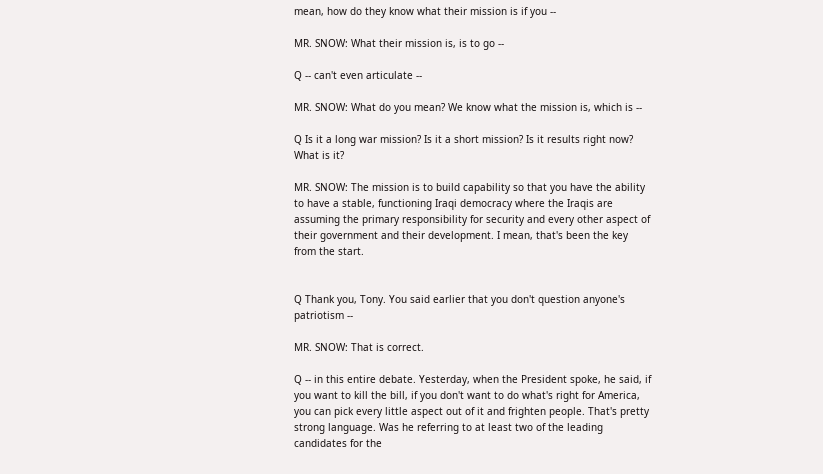mean, how do they know what their mission is if you --

MR. SNOW: What their mission is, is to go --

Q -- can't even articulate --

MR. SNOW: What do you mean? We know what the mission is, which is --

Q Is it a long war mission? Is it a short mission? Is it results right now? What is it?

MR. SNOW: The mission is to build capability so that you have the ability to have a stable, functioning Iraqi democracy where the Iraqis are assuming the primary responsibility for security and every other aspect of their government and their development. I mean, that's been the key from the start.


Q Thank you, Tony. You said earlier that you don't question anyone's patriotism --

MR. SNOW: That is correct.

Q -- in this entire debate. Yesterday, when the President spoke, he said, if you want to kill the bill, if you don't want to do what's right for America, you can pick every little aspect out of it and frighten people. That's pretty strong language. Was he referring to at least two of the leading candidates for the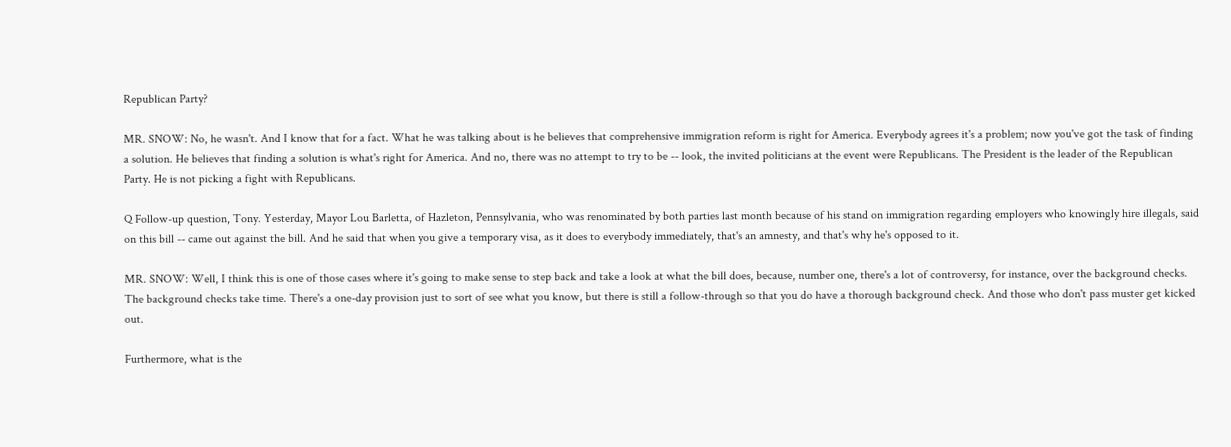Republican Party?

MR. SNOW: No, he wasn't. And I know that for a fact. What he was talking about is he believes that comprehensive immigration reform is right for America. Everybody agrees it's a problem; now you've got the task of finding a solution. He believes that finding a solution is what's right for America. And no, there was no attempt to try to be -- look, the invited politicians at the event were Republicans. The President is the leader of the Republican Party. He is not picking a fight with Republicans.

Q Follow-up question, Tony. Yesterday, Mayor Lou Barletta, of Hazleton, Pennsylvania, who was renominated by both parties last month because of his stand on immigration regarding employers who knowingly hire illegals, said on this bill -- came out against the bill. And he said that when you give a temporary visa, as it does to everybody immediately, that's an amnesty, and that's why he's opposed to it.

MR. SNOW: Well, I think this is one of those cases where it's going to make sense to step back and take a look at what the bill does, because, number one, there's a lot of controversy, for instance, over the background checks. The background checks take time. There's a one-day provision just to sort of see what you know, but there is still a follow-through so that you do have a thorough background check. And those who don't pass muster get kicked out.

Furthermore, what is the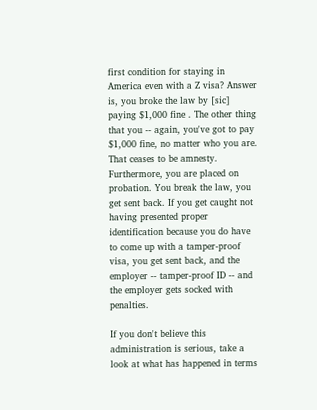first condition for staying in America even with a Z visa? Answer is, you broke the law by [sic] paying $1,000 fine . The other thing that you -- again, you've got to pay $1,000 fine, no matter who you are. That ceases to be amnesty. Furthermore, you are placed on probation. You break the law, you get sent back. If you get caught not having presented proper identification because you do have to come up with a tamper-proof visa, you get sent back, and the employer -- tamper-proof ID -- and the employer gets socked with penalties.

If you don't believe this administration is serious, take a look at what has happened in terms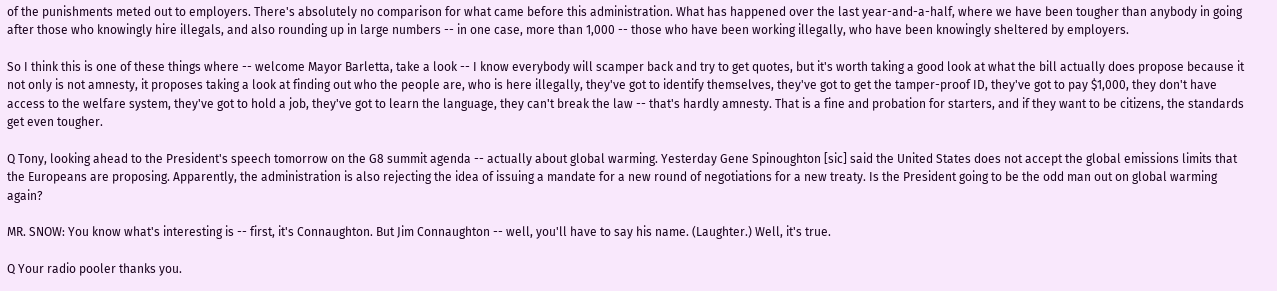of the punishments meted out to employers. There's absolutely no comparison for what came before this administration. What has happened over the last year-and-a-half, where we have been tougher than anybody in going after those who knowingly hire illegals, and also rounding up in large numbers -- in one case, more than 1,000 -- those who have been working illegally, who have been knowingly sheltered by employers.

So I think this is one of these things where -- welcome Mayor Barletta, take a look -- I know everybody will scamper back and try to get quotes, but it's worth taking a good look at what the bill actually does propose because it not only is not amnesty, it proposes taking a look at finding out who the people are, who is here illegally, they've got to identify themselves, they've got to get the tamper-proof ID, they've got to pay $1,000, they don't have access to the welfare system, they've got to hold a job, they've got to learn the language, they can't break the law -- that's hardly amnesty. That is a fine and probation for starters, and if they want to be citizens, the standards get even tougher.

Q Tony, looking ahead to the President's speech tomorrow on the G8 summit agenda -- actually about global warming. Yesterday Gene Spinoughton [sic] said the United States does not accept the global emissions limits that the Europeans are proposing. Apparently, the administration is also rejecting the idea of issuing a mandate for a new round of negotiations for a new treaty. Is the President going to be the odd man out on global warming again?

MR. SNOW: You know what's interesting is -- first, it's Connaughton. But Jim Connaughton -- well, you'll have to say his name. (Laughter.) Well, it's true.

Q Your radio pooler thanks you.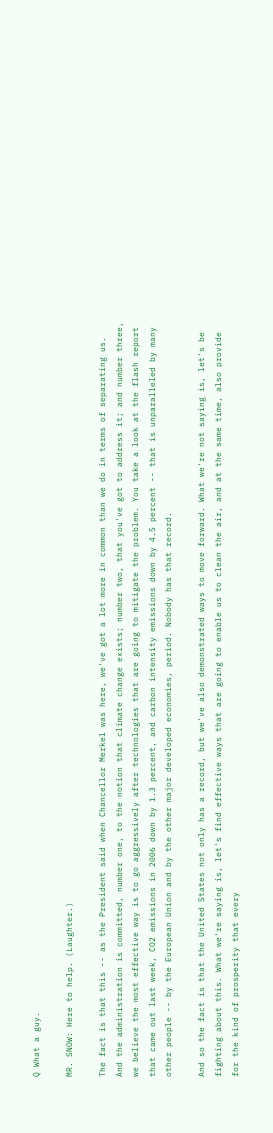Q What a guy.

MR. SNOW: Here to help. (Laughter.)

The fact is that this -- as the President said when Chancellor Merkel was here, we've got a lot more in common than we do in terms of separating us. And the administration is committed, number one, to the notion that climate change exists; number two, that you've got to address it; and number three, we believe the most effective way is to go aggressively after technologies that are going to mitigate the problem. You take a look at the flash report that came out last week, CO2 emissions in 2006 down by 1.3 percent, and carbon intensity emissions down by 4.5 percent -- that is unparalleled by many other people -- by the European Union and by the other major developed economies, period. Nobody has that record.

And so the fact is that the United States not only has a record, but we've also demonstrated ways to move forward. What we're not saying is, let's be fighting about this. What we're saying is, let's find effective ways that are going to enable us to clean the air, and at the same time, also provide for the kind of prosperity that every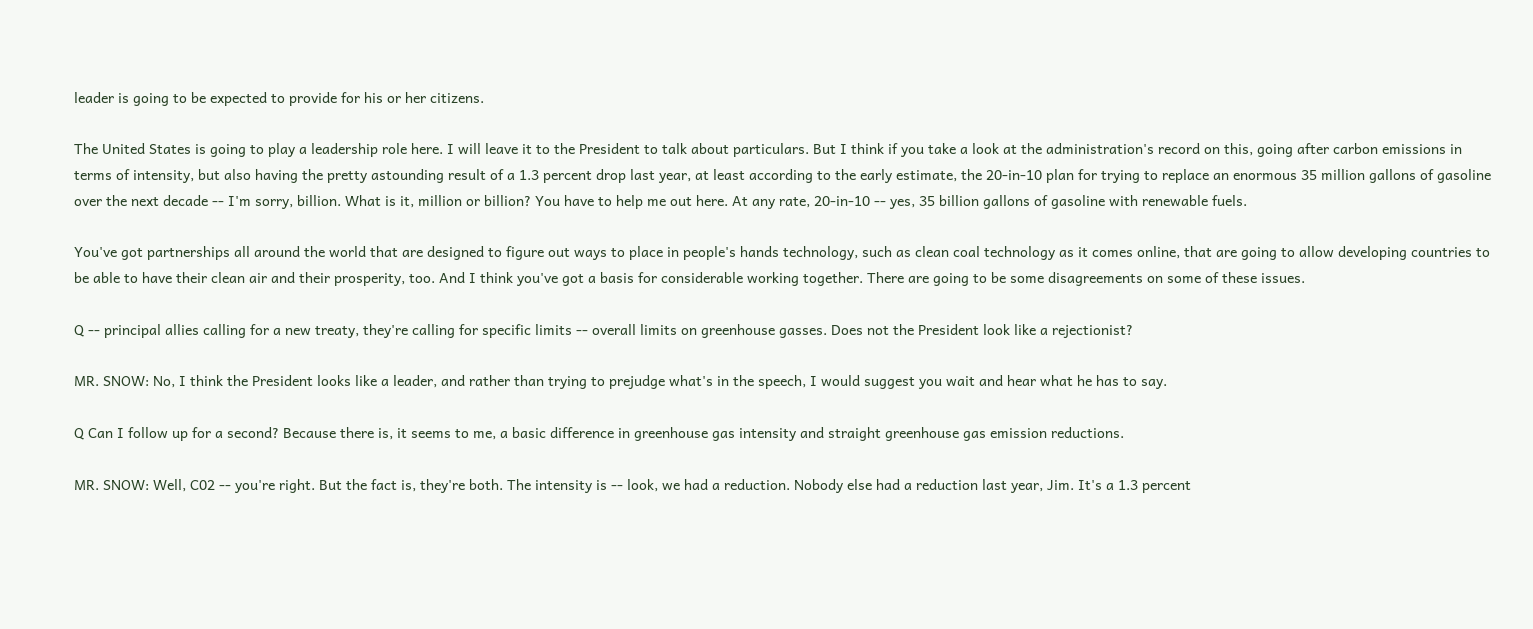leader is going to be expected to provide for his or her citizens.

The United States is going to play a leadership role here. I will leave it to the President to talk about particulars. But I think if you take a look at the administration's record on this, going after carbon emissions in terms of intensity, but also having the pretty astounding result of a 1.3 percent drop last year, at least according to the early estimate, the 20-in-10 plan for trying to replace an enormous 35 million gallons of gasoline over the next decade -- I'm sorry, billion. What is it, million or billion? You have to help me out here. At any rate, 20-in-10 -- yes, 35 billion gallons of gasoline with renewable fuels.

You've got partnerships all around the world that are designed to figure out ways to place in people's hands technology, such as clean coal technology as it comes online, that are going to allow developing countries to be able to have their clean air and their prosperity, too. And I think you've got a basis for considerable working together. There are going to be some disagreements on some of these issues.

Q -- principal allies calling for a new treaty, they're calling for specific limits -- overall limits on greenhouse gasses. Does not the President look like a rejectionist?

MR. SNOW: No, I think the President looks like a leader, and rather than trying to prejudge what's in the speech, I would suggest you wait and hear what he has to say.

Q Can I follow up for a second? Because there is, it seems to me, a basic difference in greenhouse gas intensity and straight greenhouse gas emission reductions.

MR. SNOW: Well, C02 -- you're right. But the fact is, they're both. The intensity is -- look, we had a reduction. Nobody else had a reduction last year, Jim. It's a 1.3 percent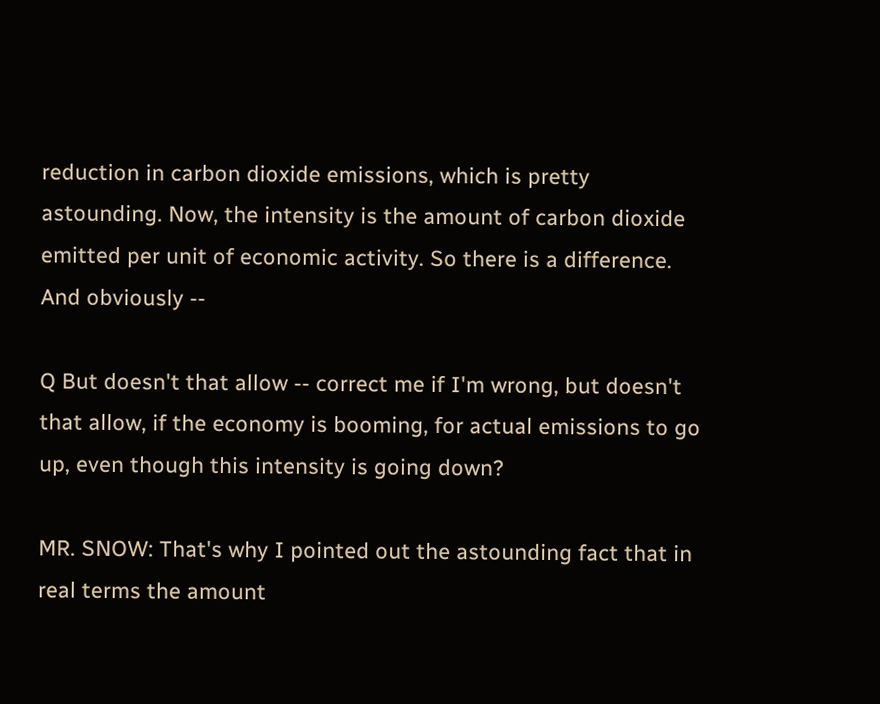reduction in carbon dioxide emissions, which is pretty astounding. Now, the intensity is the amount of carbon dioxide emitted per unit of economic activity. So there is a difference. And obviously --

Q But doesn't that allow -- correct me if I'm wrong, but doesn't that allow, if the economy is booming, for actual emissions to go up, even though this intensity is going down?

MR. SNOW: That's why I pointed out the astounding fact that in real terms the amount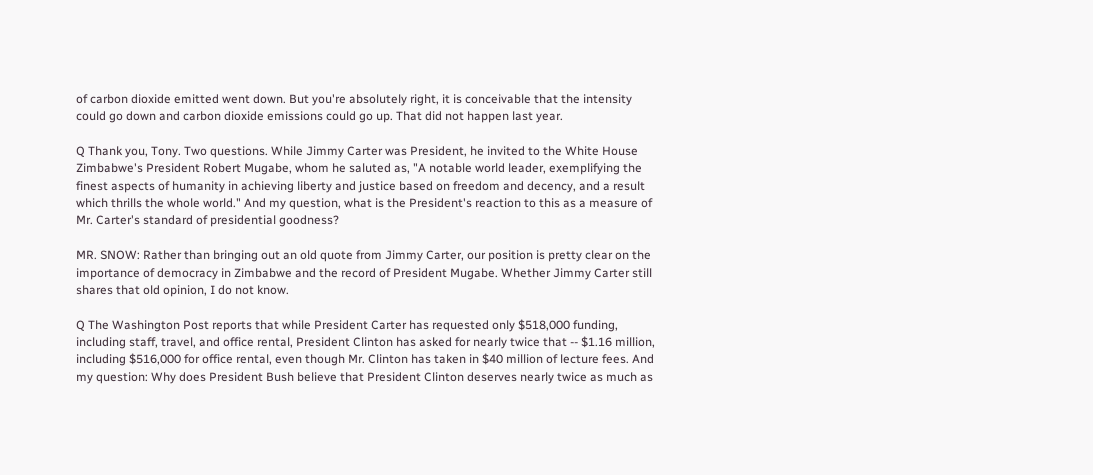of carbon dioxide emitted went down. But you're absolutely right, it is conceivable that the intensity could go down and carbon dioxide emissions could go up. That did not happen last year.

Q Thank you, Tony. Two questions. While Jimmy Carter was President, he invited to the White House Zimbabwe's President Robert Mugabe, whom he saluted as, "A notable world leader, exemplifying the finest aspects of humanity in achieving liberty and justice based on freedom and decency, and a result which thrills the whole world." And my question, what is the President's reaction to this as a measure of Mr. Carter's standard of presidential goodness?

MR. SNOW: Rather than bringing out an old quote from Jimmy Carter, our position is pretty clear on the importance of democracy in Zimbabwe and the record of President Mugabe. Whether Jimmy Carter still shares that old opinion, I do not know.

Q The Washington Post reports that while President Carter has requested only $518,000 funding, including staff, travel, and office rental, President Clinton has asked for nearly twice that -- $1.16 million, including $516,000 for office rental, even though Mr. Clinton has taken in $40 million of lecture fees. And my question: Why does President Bush believe that President Clinton deserves nearly twice as much as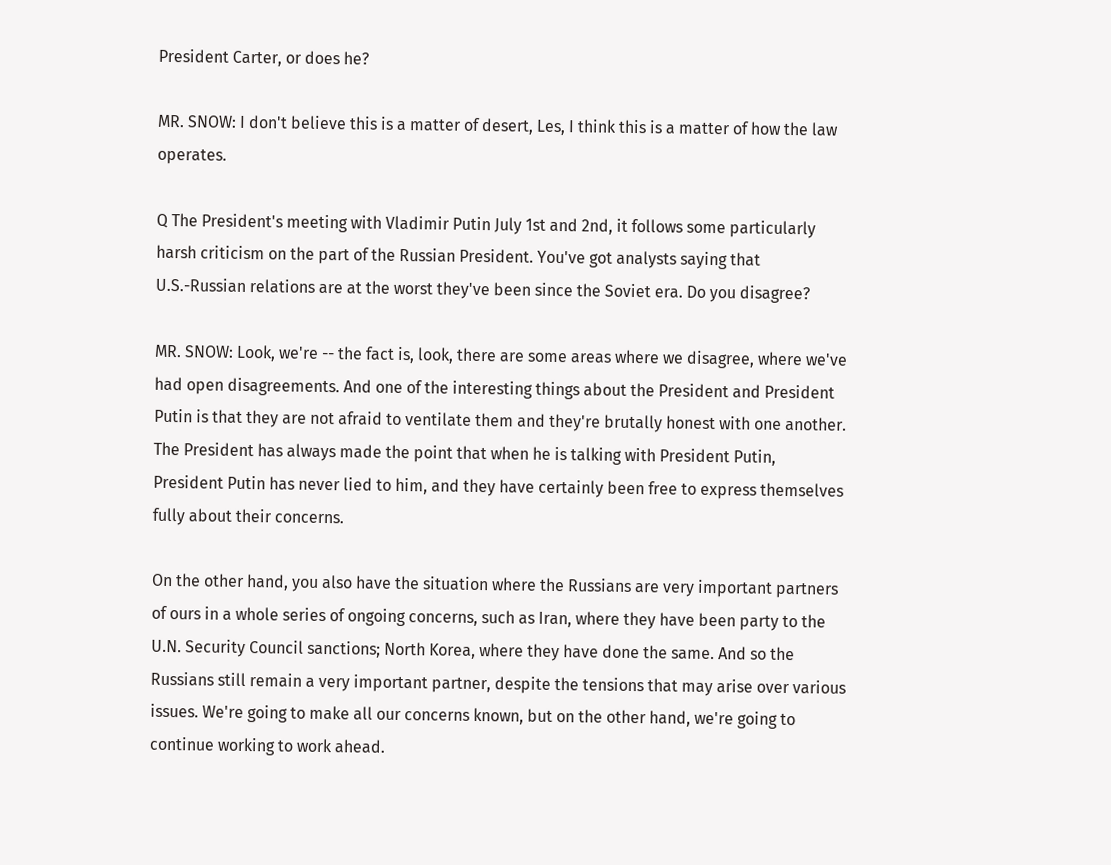President Carter, or does he?

MR. SNOW: I don't believe this is a matter of desert, Les, I think this is a matter of how the law operates.

Q The President's meeting with Vladimir Putin July 1st and 2nd, it follows some particularly harsh criticism on the part of the Russian President. You've got analysts saying that U.S.-Russian relations are at the worst they've been since the Soviet era. Do you disagree?

MR. SNOW: Look, we're -- the fact is, look, there are some areas where we disagree, where we've had open disagreements. And one of the interesting things about the President and President Putin is that they are not afraid to ventilate them and they're brutally honest with one another. The President has always made the point that when he is talking with President Putin, President Putin has never lied to him, and they have certainly been free to express themselves fully about their concerns.

On the other hand, you also have the situation where the Russians are very important partners of ours in a whole series of ongoing concerns, such as Iran, where they have been party to the U.N. Security Council sanctions; North Korea, where they have done the same. And so the Russians still remain a very important partner, despite the tensions that may arise over various issues. We're going to make all our concerns known, but on the other hand, we're going to continue working to work ahead.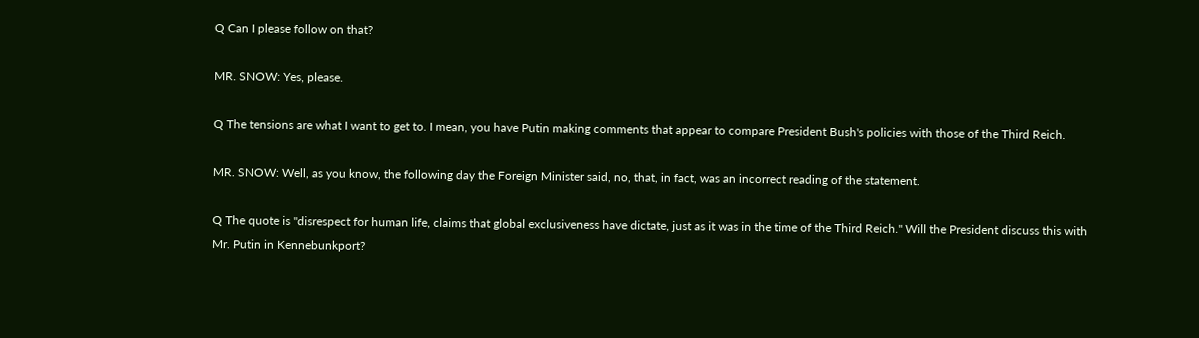Q Can I please follow on that?

MR. SNOW: Yes, please.

Q The tensions are what I want to get to. I mean, you have Putin making comments that appear to compare President Bush's policies with those of the Third Reich.

MR. SNOW: Well, as you know, the following day the Foreign Minister said, no, that, in fact, was an incorrect reading of the statement.

Q The quote is "disrespect for human life, claims that global exclusiveness have dictate, just as it was in the time of the Third Reich." Will the President discuss this with Mr. Putin in Kennebunkport?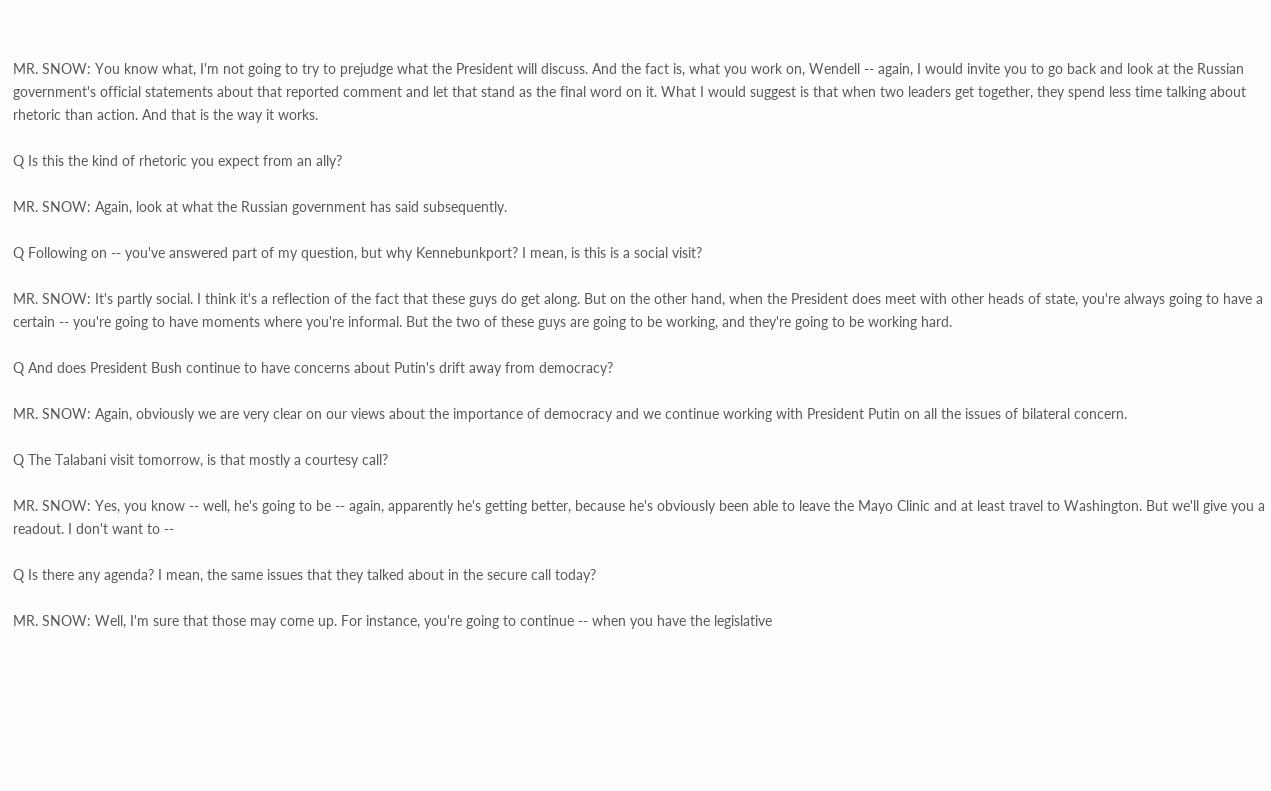MR. SNOW: You know what, I'm not going to try to prejudge what the President will discuss. And the fact is, what you work on, Wendell -- again, I would invite you to go back and look at the Russian government's official statements about that reported comment and let that stand as the final word on it. What I would suggest is that when two leaders get together, they spend less time talking about rhetoric than action. And that is the way it works.

Q Is this the kind of rhetoric you expect from an ally?

MR. SNOW: Again, look at what the Russian government has said subsequently.

Q Following on -- you've answered part of my question, but why Kennebunkport? I mean, is this is a social visit?

MR. SNOW: It's partly social. I think it's a reflection of the fact that these guys do get along. But on the other hand, when the President does meet with other heads of state, you're always going to have a certain -- you're going to have moments where you're informal. But the two of these guys are going to be working, and they're going to be working hard.

Q And does President Bush continue to have concerns about Putin's drift away from democracy?

MR. SNOW: Again, obviously we are very clear on our views about the importance of democracy and we continue working with President Putin on all the issues of bilateral concern.

Q The Talabani visit tomorrow, is that mostly a courtesy call?

MR. SNOW: Yes, you know -- well, he's going to be -- again, apparently he's getting better, because he's obviously been able to leave the Mayo Clinic and at least travel to Washington. But we'll give you a readout. I don't want to --

Q Is there any agenda? I mean, the same issues that they talked about in the secure call today?

MR. SNOW: Well, I'm sure that those may come up. For instance, you're going to continue -- when you have the legislative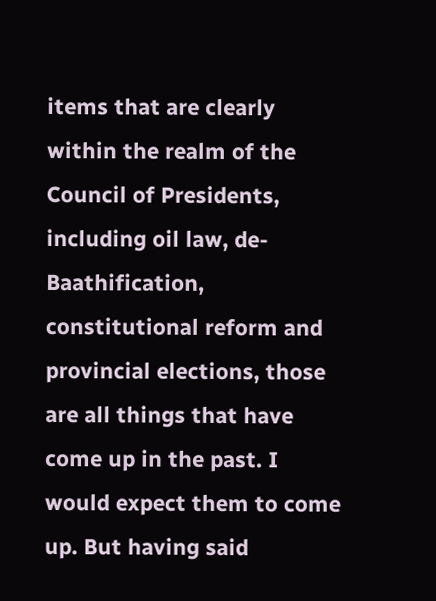items that are clearly within the realm of the Council of Presidents, including oil law, de-Baathification, constitutional reform and provincial elections, those are all things that have come up in the past. I would expect them to come up. But having said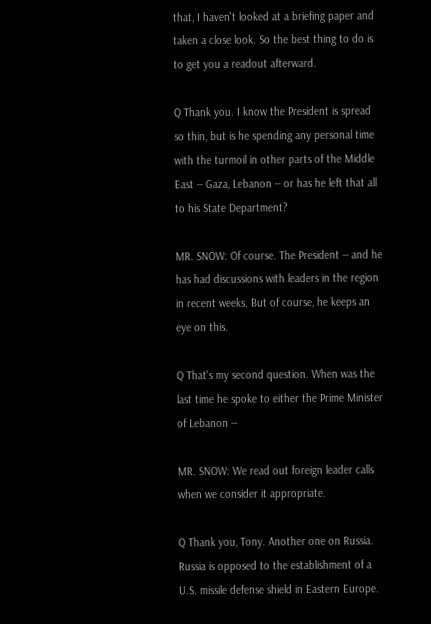that, I haven't looked at a briefing paper and taken a close look. So the best thing to do is to get you a readout afterward.

Q Thank you. I know the President is spread so thin, but is he spending any personal time with the turmoil in other parts of the Middle East -- Gaza, Lebanon -- or has he left that all to his State Department?

MR. SNOW: Of course. The President -- and he has had discussions with leaders in the region in recent weeks. But of course, he keeps an eye on this.

Q That's my second question. When was the last time he spoke to either the Prime Minister of Lebanon --

MR. SNOW: We read out foreign leader calls when we consider it appropriate.

Q Thank you, Tony. Another one on Russia. Russia is opposed to the establishment of a U.S. missile defense shield in Eastern Europe.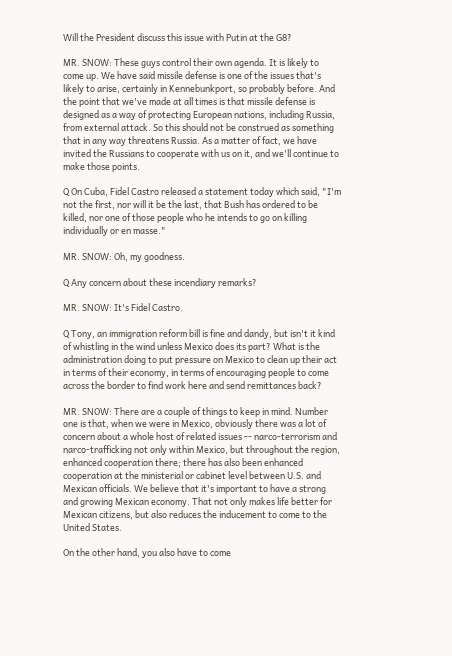Will the President discuss this issue with Putin at the G8?

MR. SNOW: These guys control their own agenda. It is likely to come up. We have said missile defense is one of the issues that's likely to arise, certainly in Kennebunkport, so probably before. And the point that we've made at all times is that missile defense is designed as a way of protecting European nations, including Russia, from external attack. So this should not be construed as something that in any way threatens Russia. As a matter of fact, we have invited the Russians to cooperate with us on it, and we'll continue to make those points.

Q On Cuba, Fidel Castro released a statement today which said, "I'm not the first, nor will it be the last, that Bush has ordered to be killed, nor one of those people who he intends to go on killing individually or en masse."

MR. SNOW: Oh, my goodness.

Q Any concern about these incendiary remarks?

MR. SNOW: It's Fidel Castro.

Q Tony, an immigration reform bill is fine and dandy, but isn't it kind of whistling in the wind unless Mexico does its part? What is the administration doing to put pressure on Mexico to clean up their act in terms of their economy, in terms of encouraging people to come across the border to find work here and send remittances back?

MR. SNOW: There are a couple of things to keep in mind. Number one is that, when we were in Mexico, obviously there was a lot of concern about a whole host of related issues -- narco-terrorism and narco-trafficking not only within Mexico, but throughout the region, enhanced cooperation there; there has also been enhanced cooperation at the ministerial or cabinet level between U.S. and Mexican officials. We believe that it's important to have a strong and growing Mexican economy. That not only makes life better for Mexican citizens, but also reduces the inducement to come to the United States.

On the other hand, you also have to come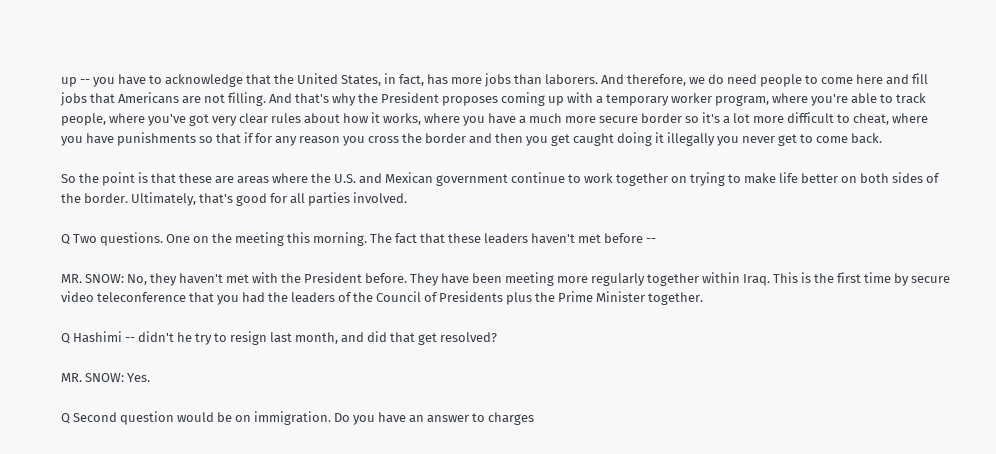up -- you have to acknowledge that the United States, in fact, has more jobs than laborers. And therefore, we do need people to come here and fill jobs that Americans are not filling. And that's why the President proposes coming up with a temporary worker program, where you're able to track people, where you've got very clear rules about how it works, where you have a much more secure border so it's a lot more difficult to cheat, where you have punishments so that if for any reason you cross the border and then you get caught doing it illegally you never get to come back.

So the point is that these are areas where the U.S. and Mexican government continue to work together on trying to make life better on both sides of the border. Ultimately, that's good for all parties involved.

Q Two questions. One on the meeting this morning. The fact that these leaders haven't met before --

MR. SNOW: No, they haven't met with the President before. They have been meeting more regularly together within Iraq. This is the first time by secure video teleconference that you had the leaders of the Council of Presidents plus the Prime Minister together.

Q Hashimi -- didn't he try to resign last month, and did that get resolved?

MR. SNOW: Yes.

Q Second question would be on immigration. Do you have an answer to charges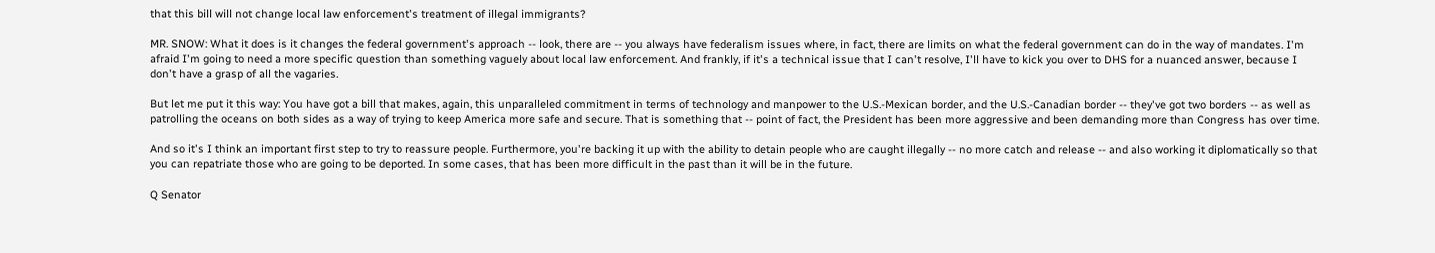that this bill will not change local law enforcement's treatment of illegal immigrants?

MR. SNOW: What it does is it changes the federal government's approach -- look, there are -- you always have federalism issues where, in fact, there are limits on what the federal government can do in the way of mandates. I'm afraid I'm going to need a more specific question than something vaguely about local law enforcement. And frankly, if it's a technical issue that I can't resolve, I'll have to kick you over to DHS for a nuanced answer, because I don't have a grasp of all the vagaries.

But let me put it this way: You have got a bill that makes, again, this unparalleled commitment in terms of technology and manpower to the U.S.-Mexican border, and the U.S.-Canadian border -- they've got two borders -- as well as patrolling the oceans on both sides as a way of trying to keep America more safe and secure. That is something that -- point of fact, the President has been more aggressive and been demanding more than Congress has over time.

And so it's I think an important first step to try to reassure people. Furthermore, you're backing it up with the ability to detain people who are caught illegally -- no more catch and release -- and also working it diplomatically so that you can repatriate those who are going to be deported. In some cases, that has been more difficult in the past than it will be in the future.

Q Senator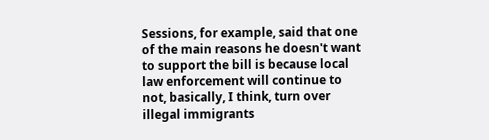Sessions, for example, said that one of the main reasons he doesn't want to support the bill is because local law enforcement will continue to not, basically, I think, turn over illegal immigrants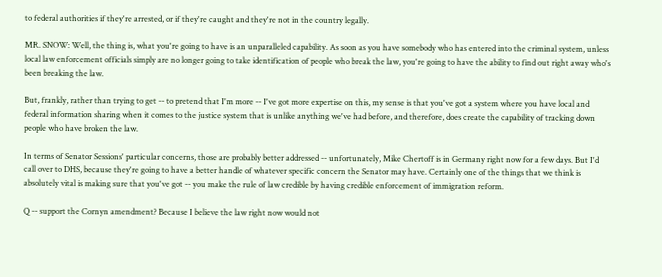to federal authorities if they're arrested, or if they're caught and they're not in the country legally.

MR. SNOW: Well, the thing is, what you're going to have is an unparalleled capability. As soon as you have somebody who has entered into the criminal system, unless local law enforcement officials simply are no longer going to take identification of people who break the law, you're going to have the ability to find out right away who's been breaking the law.

But, frankly, rather than trying to get -- to pretend that I'm more -- I've got more expertise on this, my sense is that you've got a system where you have local and federal information sharing when it comes to the justice system that is unlike anything we've had before, and therefore, does create the capability of tracking down people who have broken the law.

In terms of Senator Sessions' particular concerns, those are probably better addressed -- unfortunately, Mike Chertoff is in Germany right now for a few days. But I'd call over to DHS, because they're going to have a better handle of whatever specific concern the Senator may have. Certainly one of the things that we think is absolutely vital is making sure that you've got -- you make the rule of law credible by having credible enforcement of immigration reform.

Q -- support the Cornyn amendment? Because I believe the law right now would not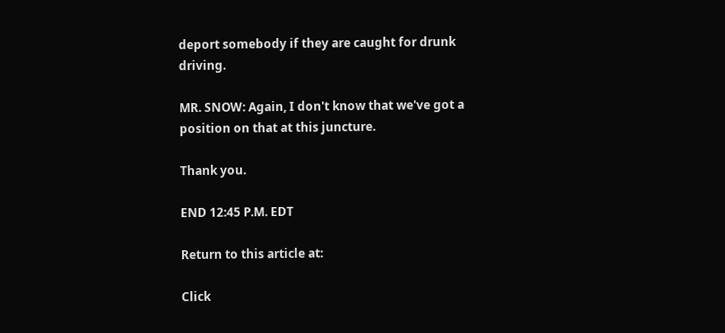deport somebody if they are caught for drunk driving.

MR. SNOW: Again, I don't know that we've got a position on that at this juncture.

Thank you.

END 12:45 P.M. EDT

Return to this article at:

Click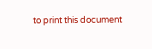to print this document